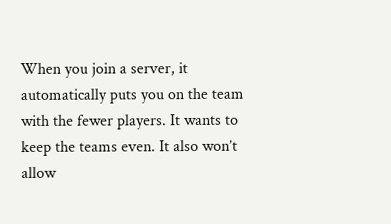When you join a server, it automatically puts you on the team with the fewer players. It wants to keep the teams even. It also won’t allow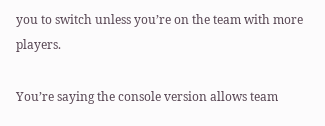you to switch unless you’re on the team with more players.

You’re saying the console version allows team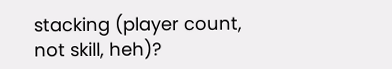stacking (player count, not skill, heh)?